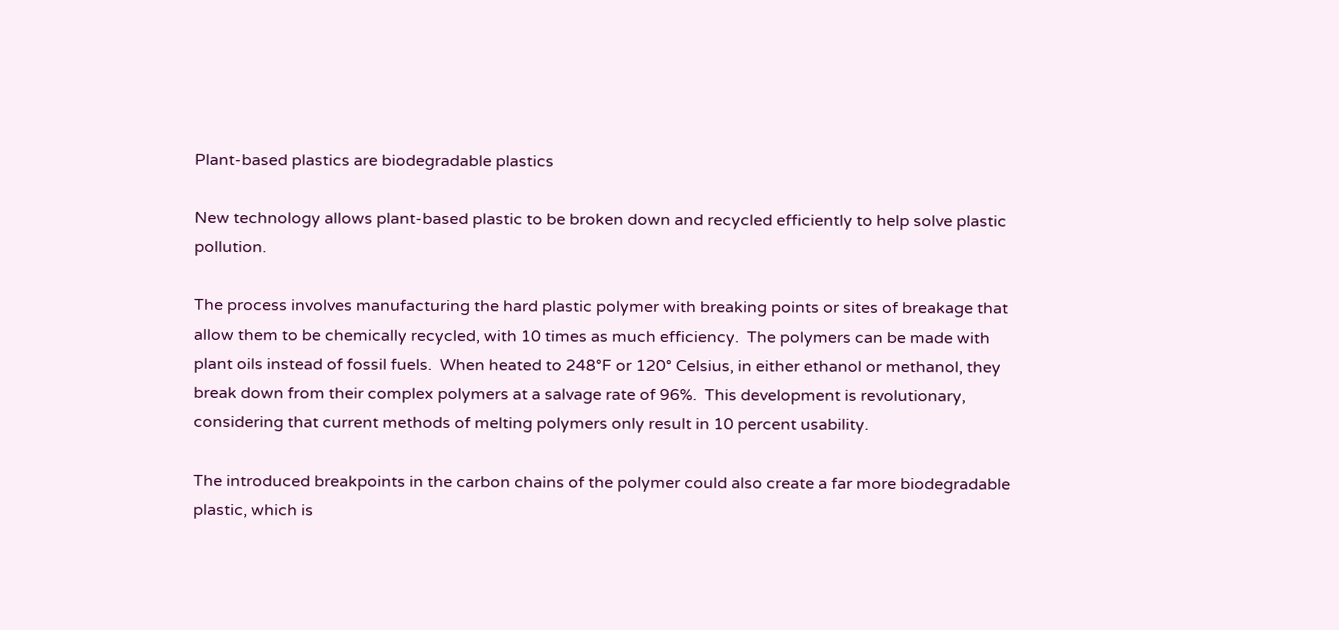Plant-based plastics are biodegradable plastics

New technology allows plant-based plastic to be broken down and recycled efficiently to help solve plastic pollution.

The process involves manufacturing the hard plastic polymer with breaking points or sites of breakage that allow them to be chemically recycled, with 10 times as much efficiency.  The polymers can be made with plant oils instead of fossil fuels.  When heated to 248°F or 120° Celsius, in either ethanol or methanol, they break down from their complex polymers at a salvage rate of 96%.  This development is revolutionary, considering that current methods of melting polymers only result in 10 percent usability.

The introduced breakpoints in the carbon chains of the polymer could also create a far more biodegradable plastic, which is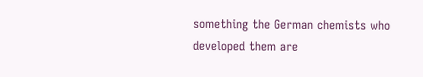something the German chemists who developed them are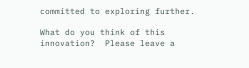committed to exploring further.

What do you think of this innovation?  Please leave a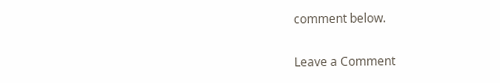comment below.

Leave a Comment